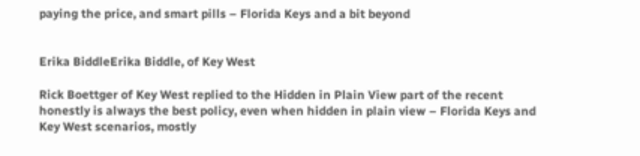paying the price, and smart pills – Florida Keys and a bit beyond


Erika BiddleErika Biddle, of Key West

Rick Boettger of Key West replied to the Hidden in Plain View part of the recent honestly is always the best policy, even when hidden in plain view – Florida Keys and Key West scenarios, mostly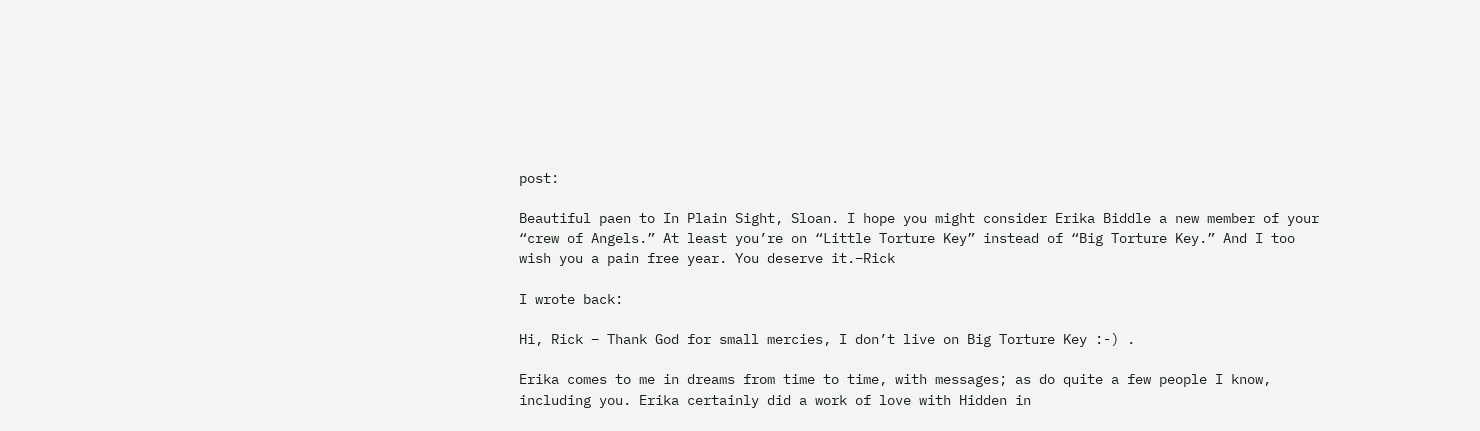post:

Beautiful paen to In Plain Sight, Sloan. I hope you might consider Erika Biddle a new member of your “crew of Angels.” At least you’re on “Little Torture Key” instead of “Big Torture Key.” And I too wish you a pain free year. You deserve it.–Rick

I wrote back:

Hi, Rick – Thank God for small mercies, I don’t live on Big Torture Key :-) .

Erika comes to me in dreams from time to time, with messages; as do quite a few people I know, including you. Erika certainly did a work of love with Hidden in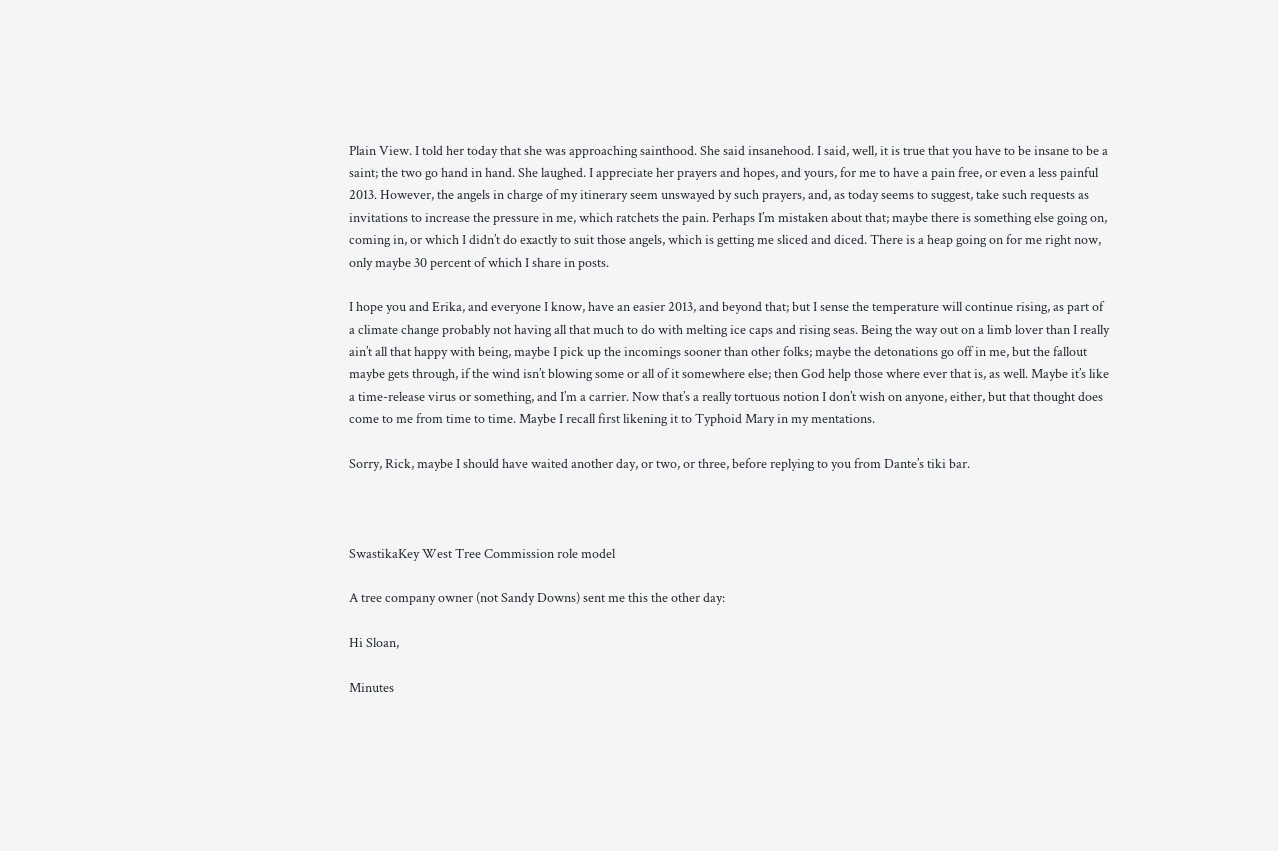Plain View. I told her today that she was approaching sainthood. She said insanehood. I said, well, it is true that you have to be insane to be a saint; the two go hand in hand. She laughed. I appreciate her prayers and hopes, and yours, for me to have a pain free, or even a less painful 2013. However, the angels in charge of my itinerary seem unswayed by such prayers, and, as today seems to suggest, take such requests as invitations to increase the pressure in me, which ratchets the pain. Perhaps I’m mistaken about that; maybe there is something else going on, coming in, or which I didn’t do exactly to suit those angels, which is getting me sliced and diced. There is a heap going on for me right now, only maybe 30 percent of which I share in posts.

I hope you and Erika, and everyone I know, have an easier 2013, and beyond that; but I sense the temperature will continue rising, as part of a climate change probably not having all that much to do with melting ice caps and rising seas. Being the way out on a limb lover than I really ain’t all that happy with being, maybe I pick up the incomings sooner than other folks; maybe the detonations go off in me, but the fallout maybe gets through, if the wind isn’t blowing some or all of it somewhere else; then God help those where ever that is, as well. Maybe it’s like a time-release virus or something, and I’m a carrier. Now that’s a really tortuous notion I don’t wish on anyone, either, but that thought does come to me from time to time. Maybe I recall first likening it to Typhoid Mary in my mentations.

Sorry, Rick, maybe I should have waited another day, or two, or three, before replying to you from Dante’s tiki bar.



SwastikaKey West Tree Commission role model

A tree company owner (not Sandy Downs) sent me this the other day:

Hi Sloan,

Minutes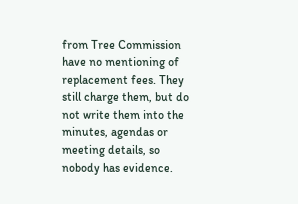from Tree Commission have no mentioning of replacement fees. They still charge them, but do not write them into the minutes, agendas or meeting details, so nobody has evidence.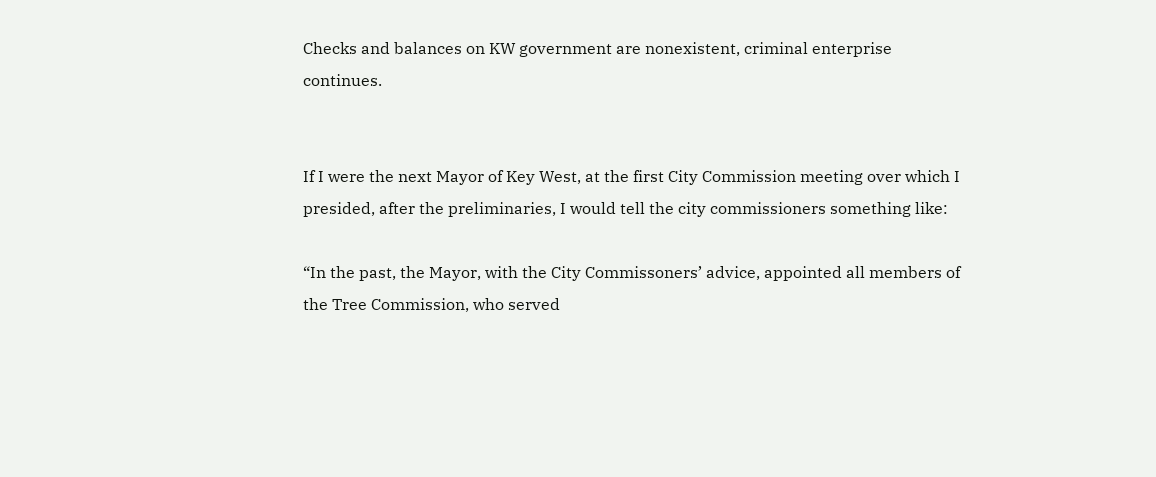Checks and balances on KW government are nonexistent, criminal enterprise continues.


If I were the next Mayor of Key West, at the first City Commission meeting over which I presided, after the preliminaries, I would tell the city commissioners something like:

“In the past, the Mayor, with the City Commissoners’ advice, appointed all members of the Tree Commission, who served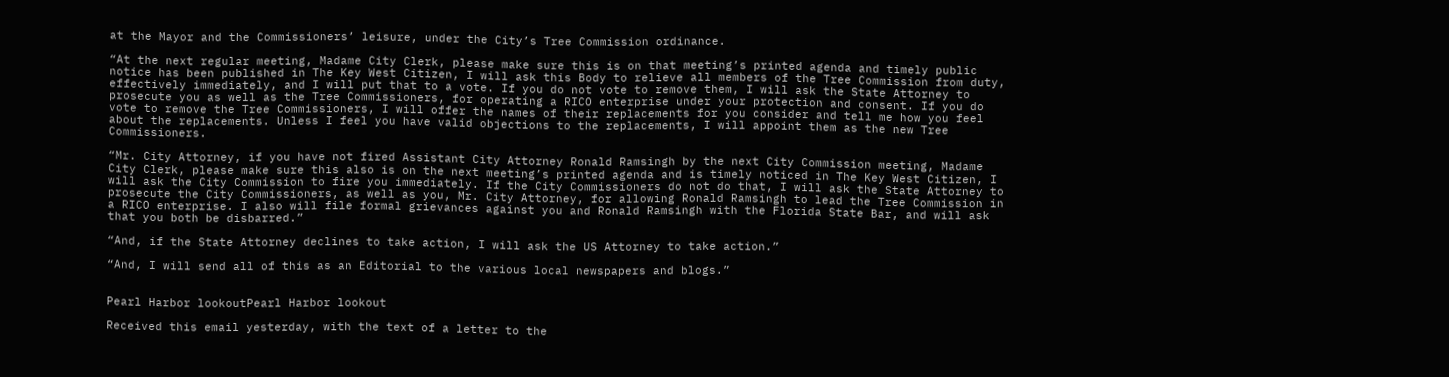at the Mayor and the Commissioners’ leisure, under the City’s Tree Commission ordinance.

“At the next regular meeting, Madame City Clerk, please make sure this is on that meeting’s printed agenda and timely public notice has been published in The Key West Citizen, I will ask this Body to relieve all members of the Tree Commission from duty, effectively immediately, and I will put that to a vote. If you do not vote to remove them, I will ask the State Attorney to prosecute you as well as the Tree Commissioners, for operating a RICO enterprise under your protection and consent. If you do vote to remove the Tree Commissioners, I will offer the names of their replacements for you consider and tell me how you feel about the replacements. Unless I feel you have valid objections to the replacements, I will appoint them as the new Tree Commissioners.

“Mr. City Attorney, if you have not fired Assistant City Attorney Ronald Ramsingh by the next City Commission meeting, Madame City Clerk, please make sure this also is on the next meeting’s printed agenda and is timely noticed in The Key West Citizen, I will ask the City Commission to fire you immediately. If the City Commissioners do not do that, I will ask the State Attorney to prosecute the City Commissioners, as well as you, Mr. City Attorney, for allowing Ronald Ramsingh to lead the Tree Commission in a RICO enterprise. I also will file formal grievances against you and Ronald Ramsingh with the Florida State Bar, and will ask that you both be disbarred.”

“And, if the State Attorney declines to take action, I will ask the US Attorney to take action.”

“And, I will send all of this as an Editorial to the various local newspapers and blogs.”


Pearl Harbor lookoutPearl Harbor lookout

Received this email yesterday, with the text of a letter to the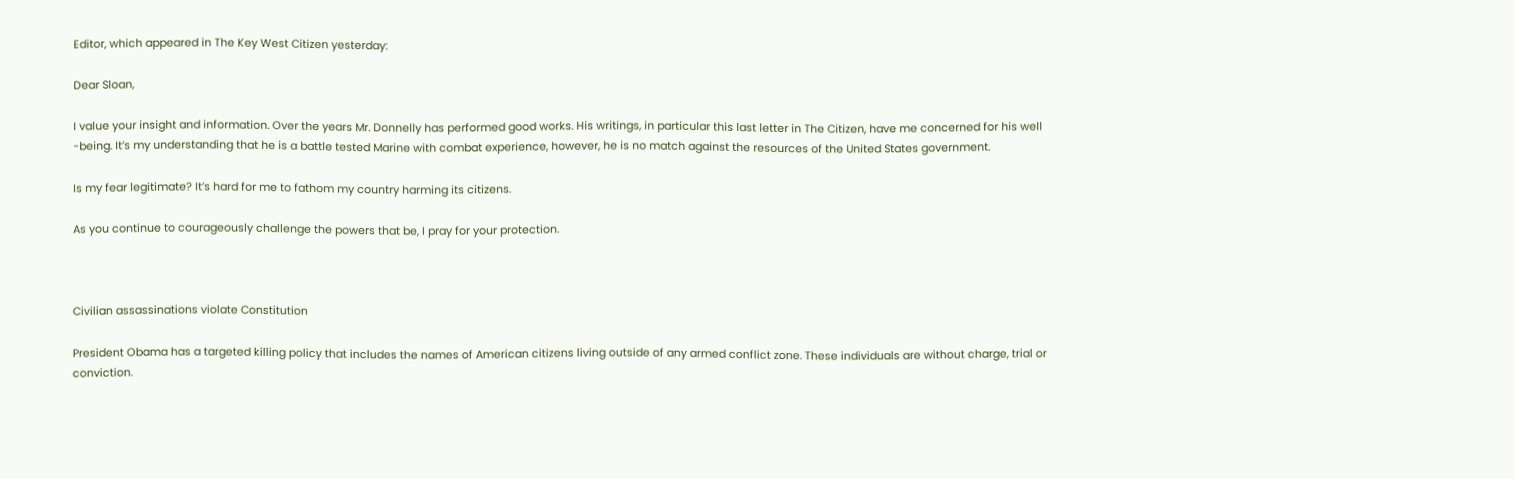Editor, which appeared in The Key West Citizen yesterday:

Dear Sloan,

I value your insight and information. Over the years Mr. Donnelly has performed good works. His writings, in particular this last letter in The Citizen, have me concerned for his well -being. It’s my understanding that he is a battle tested Marine with combat experience, however, he is no match against the resources of the United States government.

Is my fear legitimate? It’s hard for me to fathom my country harming its citizens.

As you continue to courageously challenge the powers that be, I pray for your protection.



Civilian assassinations violate Constitution

President Obama has a targeted killing policy that includes the names of American citizens living outside of any armed conflict zone. These individuals are without charge, trial or conviction.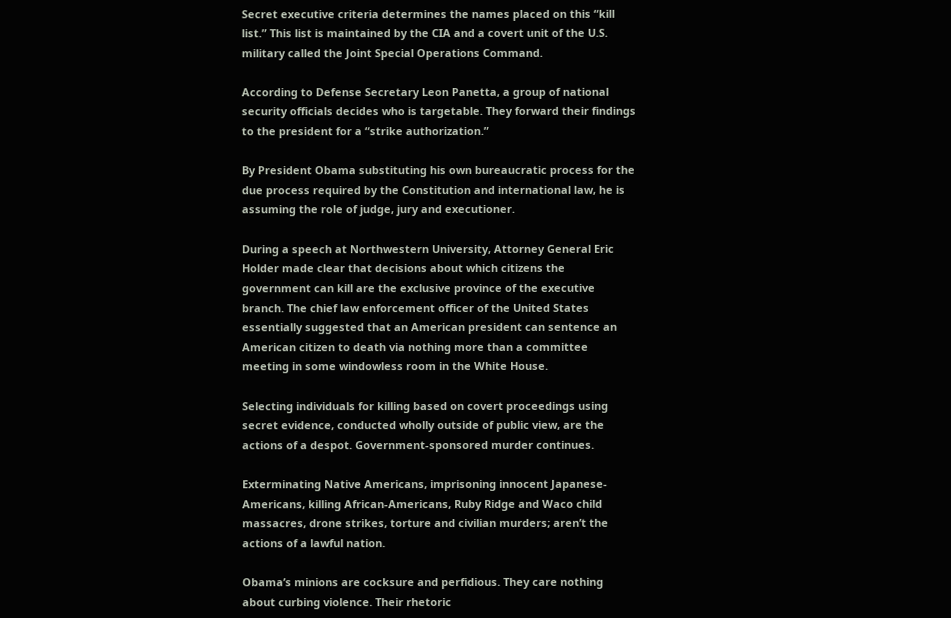Secret executive criteria determines the names placed on this “kill list.” This list is maintained by the CIA and a covert unit of the U.S. military called the Joint Special Operations Command.

According to Defense Secretary Leon Panetta, a group of national security officials decides who is targetable. They forward their findings to the president for a “strike authorization.”

By President Obama substituting his own bureaucratic process for the due process required by the Constitution and international law, he is assuming the role of judge, jury and executioner.

During a speech at Northwestern University, Attorney General Eric Holder made clear that decisions about which citizens the government can kill are the exclusive province of the executive branch. The chief law enforcement officer of the United States essentially suggested that an American president can sentence an American citizen to death via nothing more than a committee meeting in some windowless room in the White House.

Selecting individuals for killing based on covert proceedings using secret evidence, conducted wholly outside of public view, are the actions of a despot. Government-sponsored murder continues.

Exterminating Native Americans, imprisoning innocent Japanese-Americans, killing African-Americans, Ruby Ridge and Waco child massacres, drone strikes, torture and civilian murders; aren’t the actions of a lawful nation.

Obama’s minions are cocksure and perfidious. They care nothing about curbing violence. Their rhetoric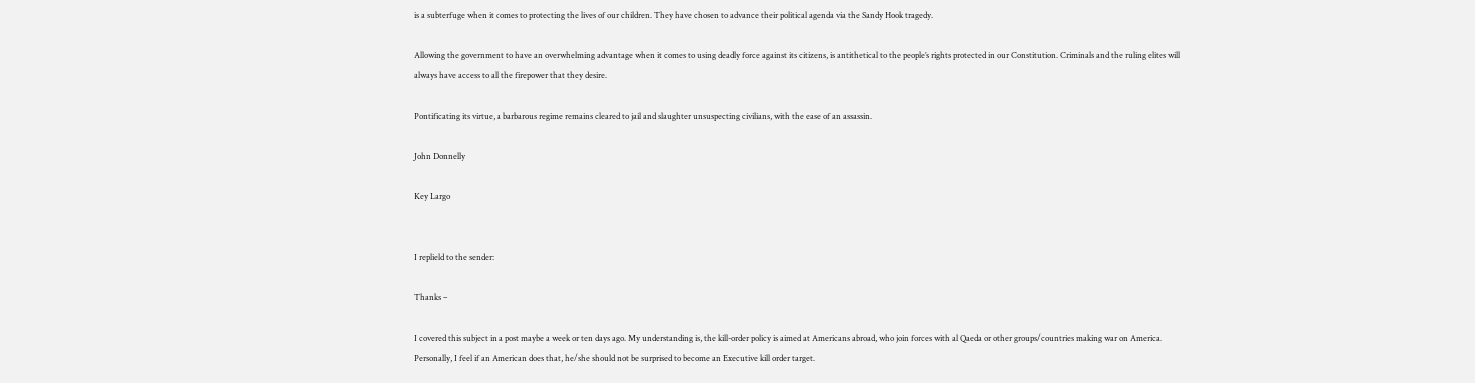is a subterfuge when it comes to protecting the lives of our children. They have chosen to advance their political agenda via the Sandy Hook tragedy.

Allowing the government to have an overwhelming advantage when it comes to using deadly force against its citizens, is antithetical to the people’s rights protected in our Constitution. Criminals and the ruling elites will always have access to all the firepower that they desire.

Pontificating its virtue, a barbarous regime remains cleared to jail and slaughter unsuspecting civilians, with the ease of an assassin.

John Donnelly

Key Largo


I replield to the sender:

Thanks –

I covered this subject in a post maybe a week or ten days ago. My understanding is, the kill-order policy is aimed at Americans abroad, who join forces with al Qaeda or other groups/countries making war on America. Personally, I feel if an American does that, he/she should not be surprised to become an Executive kill order target.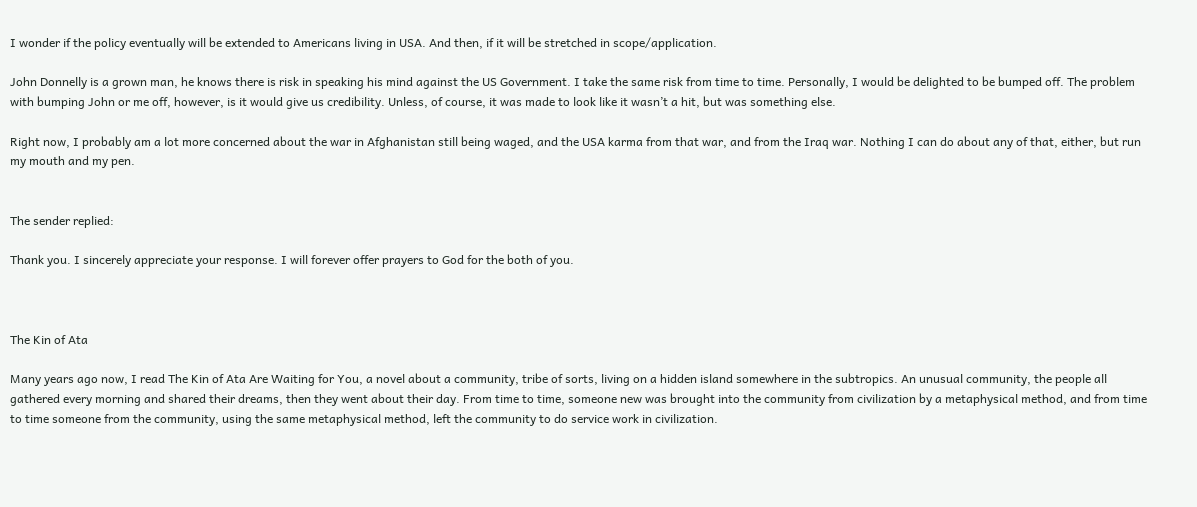I wonder if the policy eventually will be extended to Americans living in USA. And then, if it will be stretched in scope/application.

John Donnelly is a grown man, he knows there is risk in speaking his mind against the US Government. I take the same risk from time to time. Personally, I would be delighted to be bumped off. The problem with bumping John or me off, however, is it would give us credibility. Unless, of course, it was made to look like it wasn’t a hit, but was something else.

Right now, I probably am a lot more concerned about the war in Afghanistan still being waged, and the USA karma from that war, and from the Iraq war. Nothing I can do about any of that, either, but run my mouth and my pen.


The sender replied:

Thank you. I sincerely appreciate your response. I will forever offer prayers to God for the both of you.



The Kin of Ata

Many years ago now, I read The Kin of Ata Are Waiting for You, a novel about a community, tribe of sorts, living on a hidden island somewhere in the subtropics. An unusual community, the people all gathered every morning and shared their dreams, then they went about their day. From time to time, someone new was brought into the community from civilization by a metaphysical method, and from time to time someone from the community, using the same metaphysical method, left the community to do service work in civilization.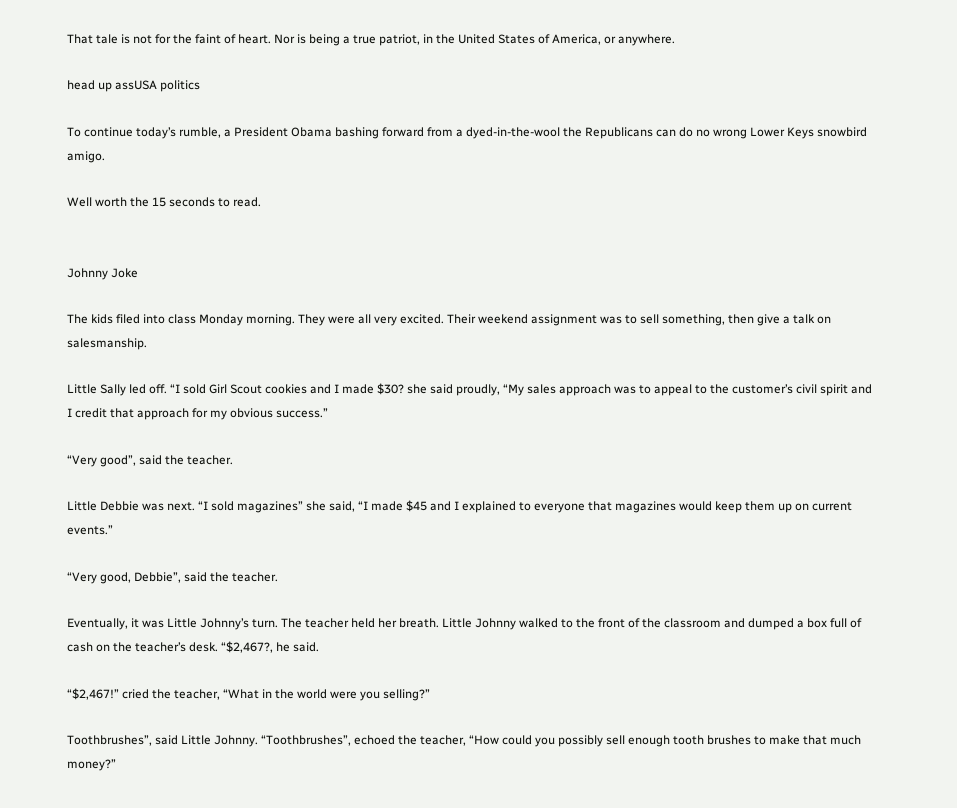That tale is not for the faint of heart. Nor is being a true patriot, in the United States of America, or anywhere.

head up assUSA politics

To continue today’s rumble, a President Obama bashing forward from a dyed-in-the-wool the Republicans can do no wrong Lower Keys snowbird amigo.

Well worth the 15 seconds to read.


Johnny Joke

The kids filed into class Monday morning. They were all very excited. Their weekend assignment was to sell something, then give a talk on salesmanship.

Little Sally led off. “I sold Girl Scout cookies and I made $30? she said proudly, “My sales approach was to appeal to the customer’s civil spirit and I credit that approach for my obvious success.”

“Very good”, said the teacher.

Little Debbie was next. “I sold magazines” she said, “I made $45 and I explained to everyone that magazines would keep them up on current events.”

“Very good, Debbie”, said the teacher.

Eventually, it was Little Johnny’s turn. The teacher held her breath. Little Johnny walked to the front of the classroom and dumped a box full of cash on the teacher’s desk. “$2,467?, he said.

“$2,467!” cried the teacher, “What in the world were you selling?”

Toothbrushes”, said Little Johnny. “Toothbrushes”, echoed the teacher, “How could you possibly sell enough tooth brushes to make that much money?”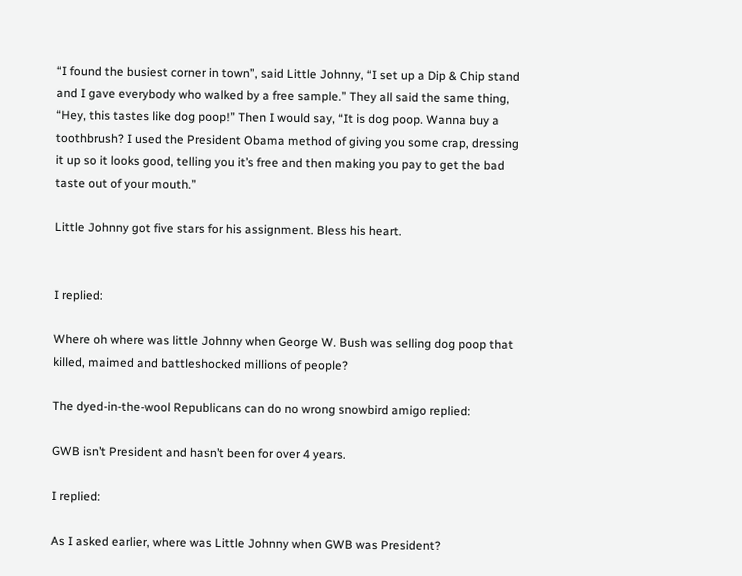“I found the busiest corner in town”, said Little Johnny, “I set up a Dip & Chip stand and I gave everybody who walked by a free sample.” They all said the same thing, “Hey, this tastes like dog poop!” Then I would say, “It is dog poop. Wanna buy a toothbrush? I used the President Obama method of giving you some crap, dressing it up so it looks good, telling you it’s free and then making you pay to get the bad taste out of your mouth.”

Little Johnny got five stars for his assignment. Bless his heart.


I replied:

Where oh where was little Johnny when George W. Bush was selling dog poop that killed, maimed and battleshocked millions of people?

The dyed-in-the-wool Republicans can do no wrong snowbird amigo replied:

GWB isn’t President and hasn’t been for over 4 years.

I replied:

As I asked earlier, where was Little Johnny when GWB was President?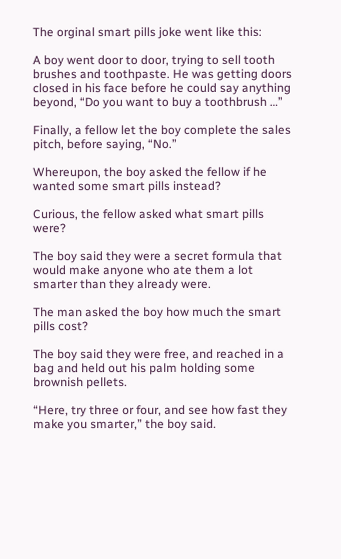The orginal smart pills joke went like this:

A boy went door to door, trying to sell tooth brushes and toothpaste. He was getting doors closed in his face before he could say anything beyond, “Do you want to buy a toothbrush …”

Finally, a fellow let the boy complete the sales pitch, before saying, “No.”

Whereupon, the boy asked the fellow if he wanted some smart pills instead?

Curious, the fellow asked what smart pills were?

The boy said they were a secret formula that would make anyone who ate them a lot smarter than they already were.

The man asked the boy how much the smart pills cost?

The boy said they were free, and reached in a bag and held out his palm holding some brownish pellets.

“Here, try three or four, and see how fast they make you smarter,” the boy said.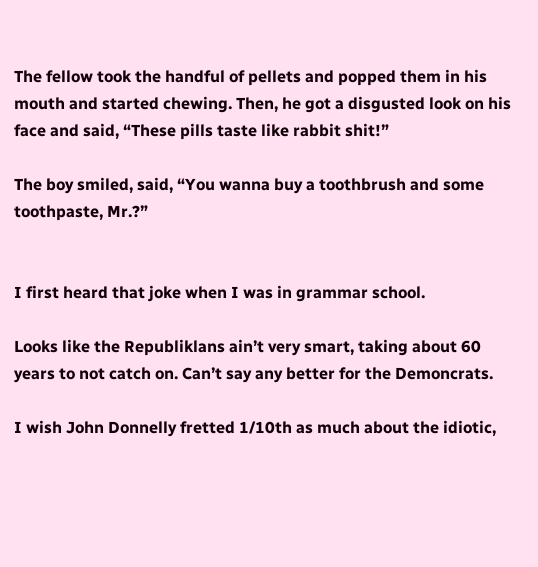The fellow took the handful of pellets and popped them in his mouth and started chewing. Then, he got a disgusted look on his face and said, “These pills taste like rabbit shit!”

The boy smiled, said, “You wanna buy a toothbrush and some toothpaste, Mr.?”


I first heard that joke when I was in grammar school.

Looks like the Republiklans ain’t very smart, taking about 60 years to not catch on. Can’t say any better for the Demoncrats.

I wish John Donnelly fretted 1/10th as much about the idiotic,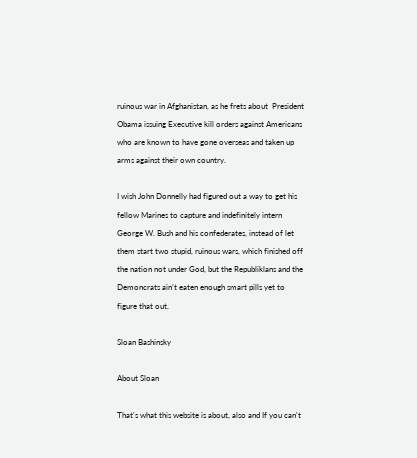ruinous war in Afghanistan, as he frets about  President Obama issuing Executive kill orders against Americans who are known to have gone overseas and taken up arms against their own country.

I wish John Donnelly had figured out a way to get his fellow Marines to capture and indefinitely intern George W. Bush and his confederates, instead of let them start two stupid, ruinous wars, which finished off the nation not under God, but the Republiklans and the Demoncrats ain’t eaten enough smart pills yet to figure that out.

Sloan Bashinsky

About Sloan

That's what this website is about, also and If you can't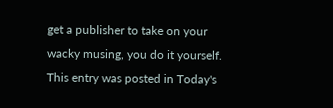get a publisher to take on your wacky musing, you do it yourself.
This entry was posted in Today's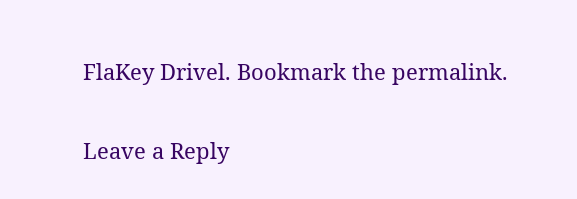FlaKey Drivel. Bookmark the permalink.

Leave a Reply